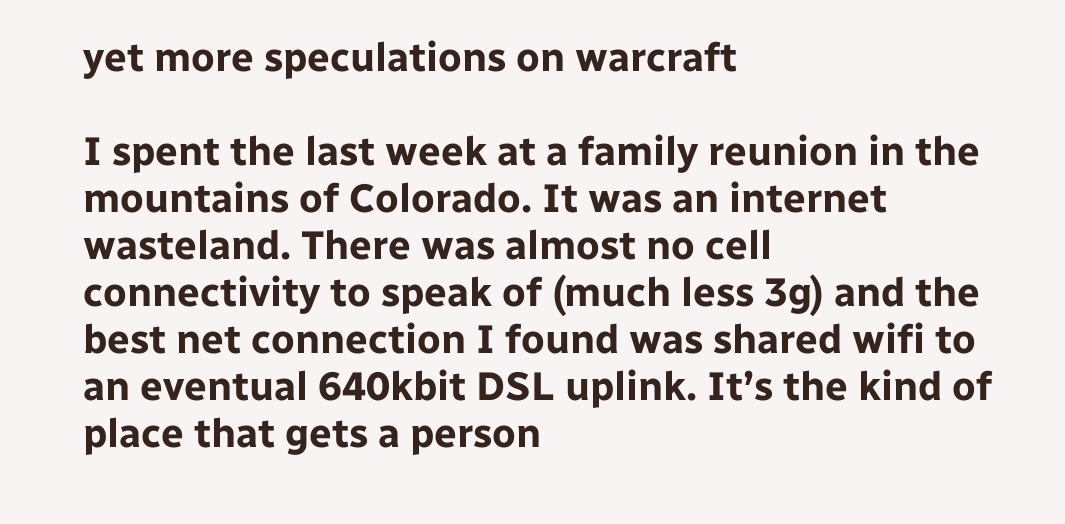yet more speculations on warcraft

I spent the last week at a family reunion in the mountains of Colorado. It was an internet wasteland. There was almost no cell connectivity to speak of (much less 3g) and the best net connection I found was shared wifi to an eventual 640kbit DSL uplink. It’s the kind of place that gets a person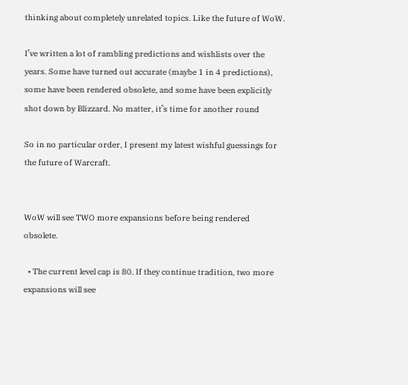thinking about completely unrelated topics. Like the future of WoW.

I’ve written a lot of rambling predictions and wishlists over the years. Some have turned out accurate (maybe 1 in 4 predictions), some have been rendered obsolete, and some have been explicitly shot down by Blizzard. No matter, it’s time for another round

So in no particular order, I present my latest wishful guessings for the future of Warcraft.


WoW will see TWO more expansions before being rendered obsolete.

  • The current level cap is 80. If they continue tradition, two more expansions will see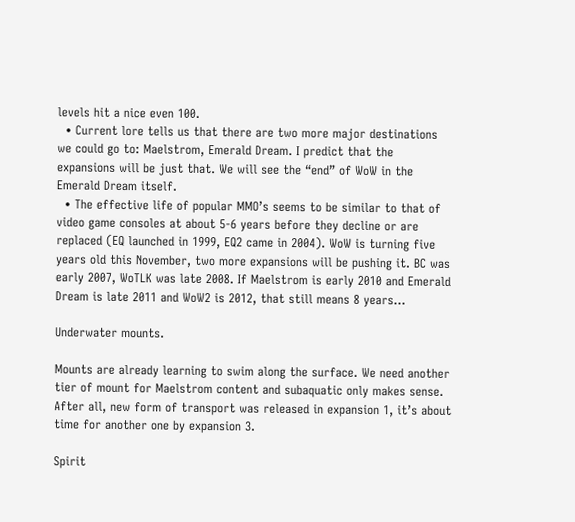levels hit a nice even 100.
  • Current lore tells us that there are two more major destinations we could go to: Maelstrom, Emerald Dream. I predict that the expansions will be just that. We will see the “end” of WoW in the Emerald Dream itself.
  • The effective life of popular MMO’s seems to be similar to that of video game consoles at about 5-6 years before they decline or are replaced (EQ launched in 1999, EQ2 came in 2004). WoW is turning five years old this November, two more expansions will be pushing it. BC was early 2007, WoTLK was late 2008. If Maelstrom is early 2010 and Emerald Dream is late 2011 and WoW2 is 2012, that still means 8 years…

Underwater mounts.

Mounts are already learning to swim along the surface. We need another tier of mount for Maelstrom content and subaquatic only makes sense. After all, new form of transport was released in expansion 1, it’s about time for another one by expansion 3.

Spirit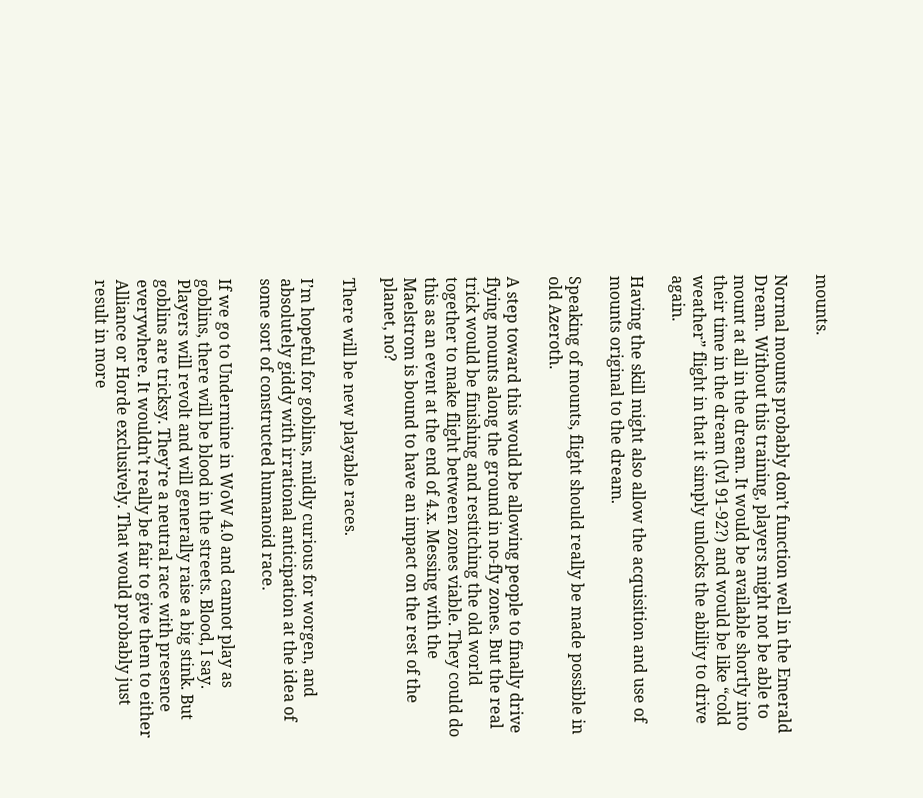mounts.

Normal mounts probably don’t function well in the Emerald Dream. Without this training, players might not be able to mount at all in the dream. It would be available shortly into their time in the dream (lvl 91-92?) and would be like “cold weather” flight in that it simply unlocks the ability to drive again.

Having the skill might also allow the acquisition and use of mounts original to the dream.

Speaking of mounts, flight should really be made possible in old Azeroth.

A step toward this would be allowing people to finally drive flying mounts along the ground in no-fly zones. But the real trick would be finishing and restitching the old world together to make flight between zones viable. They could do this as an event at the end of 4.x. Messing with the Maelstrom is bound to have an impact on the rest of the planet, no?

There will be new playable races.

I’m hopeful for goblins, mildly curious for worgen, and absolutely giddy with irrational anticipation at the idea of some sort of constructed humanoid race.

If we go to Undermine in WoW 4.0 and cannot play as goblins, there will be blood in the streets. Blood, I say. Players will revolt and will generally raise a big stink. But goblins are tricksy. They’re a neutral race with presence everywhere. It wouldn’t really be fair to give them to either Alliance or Horde exclusively. That would probably just result in more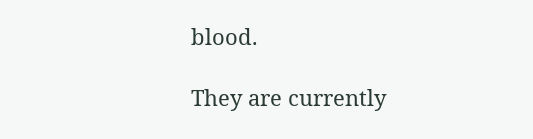blood.

They are currently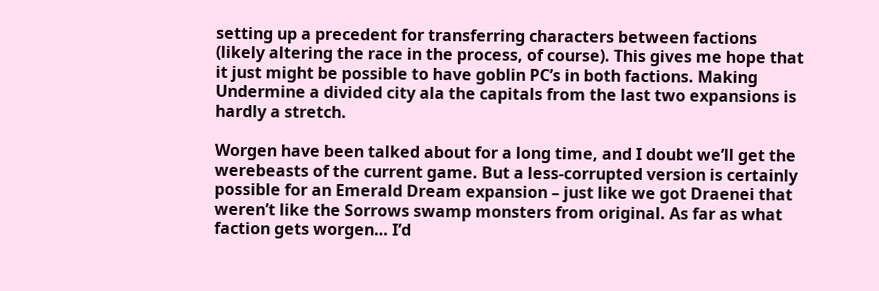setting up a precedent for transferring characters between factions (likely altering the race in the process, of course). This gives me hope that it just might be possible to have goblin PC’s in both factions. Making Undermine a divided city ala the capitals from the last two expansions is hardly a stretch.

Worgen have been talked about for a long time, and I doubt we’ll get the werebeasts of the current game. But a less-corrupted version is certainly possible for an Emerald Dream expansion – just like we got Draenei that weren’t like the Sorrows swamp monsters from original. As far as what faction gets worgen… I’d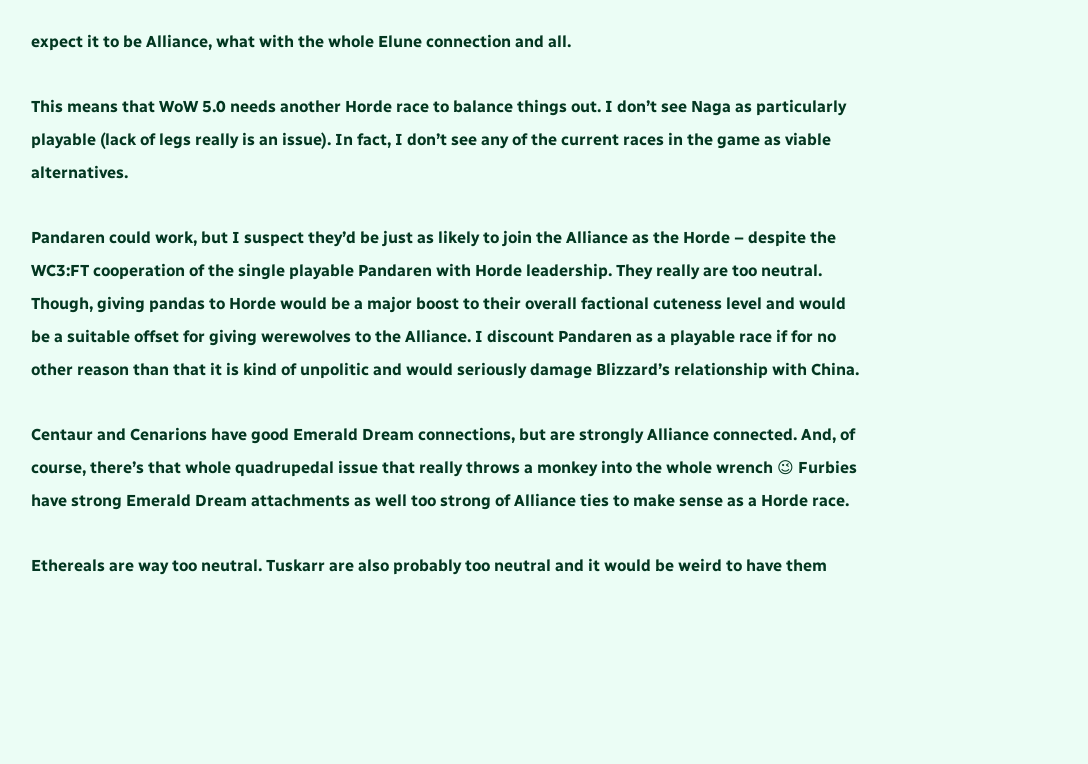expect it to be Alliance, what with the whole Elune connection and all.

This means that WoW 5.0 needs another Horde race to balance things out. I don’t see Naga as particularly playable (lack of legs really is an issue). In fact, I don’t see any of the current races in the game as viable alternatives.

Pandaren could work, but I suspect they’d be just as likely to join the Alliance as the Horde – despite the WC3:FT cooperation of the single playable Pandaren with Horde leadership. They really are too neutral. Though, giving pandas to Horde would be a major boost to their overall factional cuteness level and would be a suitable offset for giving werewolves to the Alliance. I discount Pandaren as a playable race if for no other reason than that it is kind of unpolitic and would seriously damage Blizzard’s relationship with China.

Centaur and Cenarions have good Emerald Dream connections, but are strongly Alliance connected. And, of course, there’s that whole quadrupedal issue that really throws a monkey into the whole wrench 😉 Furbies have strong Emerald Dream attachments as well too strong of Alliance ties to make sense as a Horde race.

Ethereals are way too neutral. Tuskarr are also probably too neutral and it would be weird to have them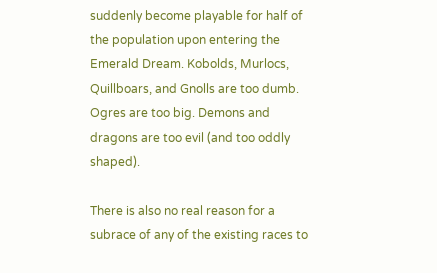suddenly become playable for half of the population upon entering the Emerald Dream. Kobolds, Murlocs, Quillboars, and Gnolls are too dumb. Ogres are too big. Demons and dragons are too evil (and too oddly shaped).

There is also no real reason for a subrace of any of the existing races to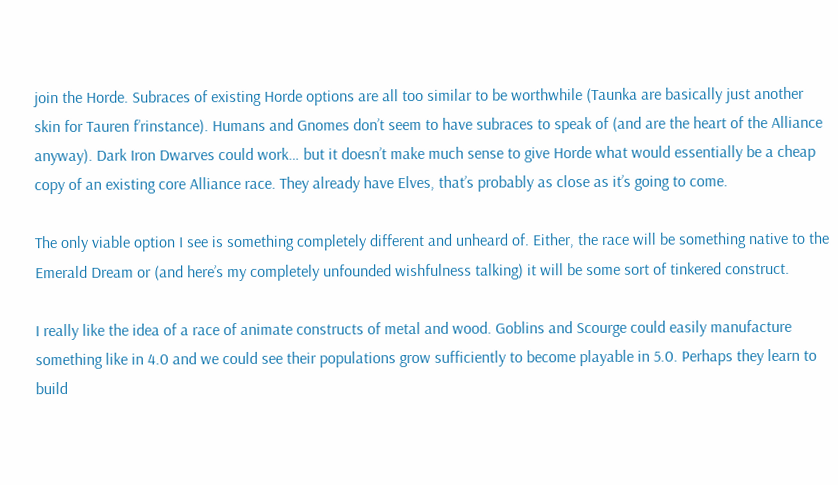join the Horde. Subraces of existing Horde options are all too similar to be worthwhile (Taunka are basically just another skin for Tauren f’rinstance). Humans and Gnomes don’t seem to have subraces to speak of (and are the heart of the Alliance anyway). Dark Iron Dwarves could work… but it doesn’t make much sense to give Horde what would essentially be a cheap copy of an existing core Alliance race. They already have Elves, that’s probably as close as it’s going to come.

The only viable option I see is something completely different and unheard of. Either, the race will be something native to the Emerald Dream or (and here’s my completely unfounded wishfulness talking) it will be some sort of tinkered construct.

I really like the idea of a race of animate constructs of metal and wood. Goblins and Scourge could easily manufacture something like in 4.0 and we could see their populations grow sufficiently to become playable in 5.0. Perhaps they learn to build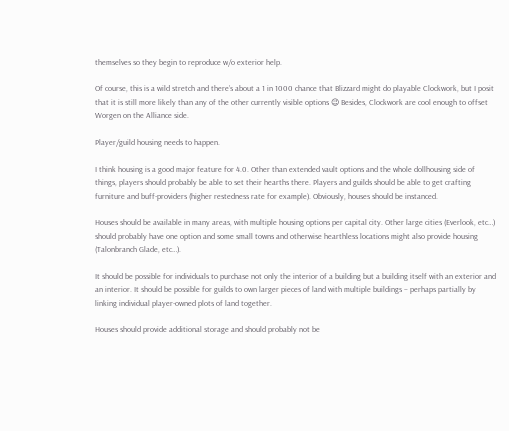themselves so they begin to reproduce w/o exterior help.

Of course, this is a wild stretch and there’s about a 1 in 1000 chance that Blizzard might do playable Clockwork, but I posit that it is still more likely than any of the other currently visible options 😉 Besides, Clockwork are cool enough to offset Worgen on the Alliance side.

Player/guild housing needs to happen.

I think housing is a good major feature for 4.0. Other than extended vault options and the whole dollhousing side of things, players should probably be able to set their hearths there. Players and guilds should be able to get crafting furniture and buff-providers (higher restedness rate for example). Obviously, houses should be instanced.

Houses should be available in many areas, with multiple housing options per capital city. Other large cities (Everlook, etc…) should probably have one option and some small towns and otherwise hearthless locations might also provide housing (Talonbranch Glade, etc…).

It should be possible for individuals to purchase not only the interior of a building but a building itself with an exterior and an interior. It should be possible for guilds to own larger pieces of land with multiple buildings – perhaps partially by linking individual player-owned plots of land together.

Houses should provide additional storage and should probably not be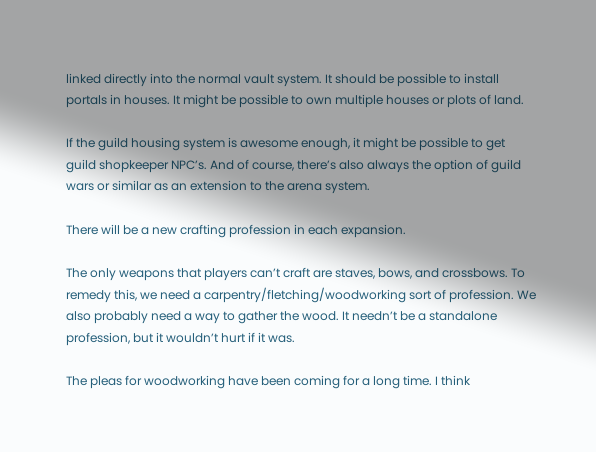linked directly into the normal vault system. It should be possible to install portals in houses. It might be possible to own multiple houses or plots of land.

If the guild housing system is awesome enough, it might be possible to get guild shopkeeper NPC’s. And of course, there’s also always the option of guild wars or similar as an extension to the arena system.

There will be a new crafting profession in each expansion.

The only weapons that players can’t craft are staves, bows, and crossbows. To remedy this, we need a carpentry/fletching/woodworking sort of profession. We also probably need a way to gather the wood. It needn’t be a standalone profession, but it wouldn’t hurt if it was.

The pleas for woodworking have been coming for a long time. I think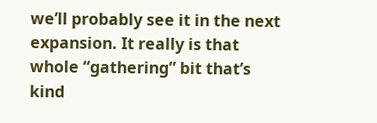we’ll probably see it in the next expansion. It really is that whole “gathering” bit that’s kind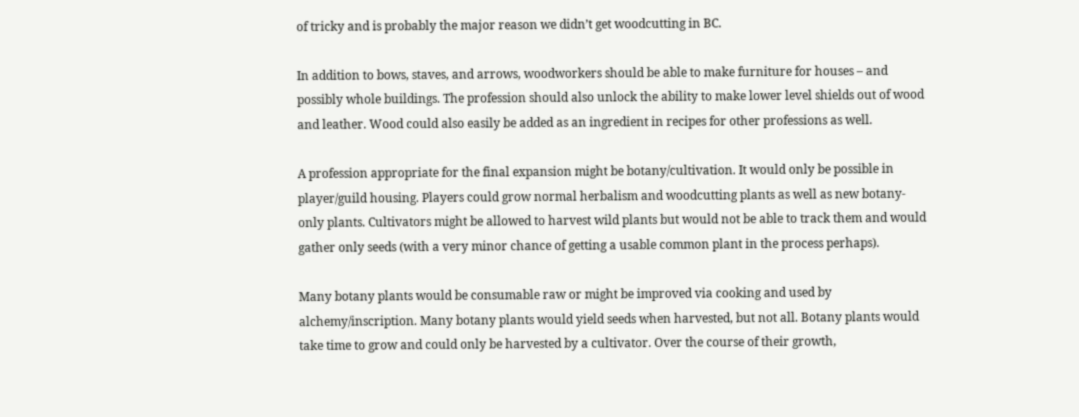of tricky and is probably the major reason we didn’t get woodcutting in BC.

In addition to bows, staves, and arrows, woodworkers should be able to make furniture for houses – and possibly whole buildings. The profession should also unlock the ability to make lower level shields out of wood and leather. Wood could also easily be added as an ingredient in recipes for other professions as well.

A profession appropriate for the final expansion might be botany/cultivation. It would only be possible in player/guild housing. Players could grow normal herbalism and woodcutting plants as well as new botany-only plants. Cultivators might be allowed to harvest wild plants but would not be able to track them and would gather only seeds (with a very minor chance of getting a usable common plant in the process perhaps).

Many botany plants would be consumable raw or might be improved via cooking and used by alchemy/inscription. Many botany plants would yield seeds when harvested, but not all. Botany plants would take time to grow and could only be harvested by a cultivator. Over the course of their growth,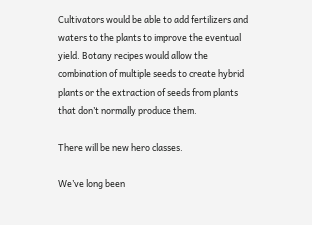Cultivators would be able to add fertilizers and waters to the plants to improve the eventual yield. Botany recipes would allow the combination of multiple seeds to create hybrid plants or the extraction of seeds from plants that don’t normally produce them.

There will be new hero classes.

We’ve long been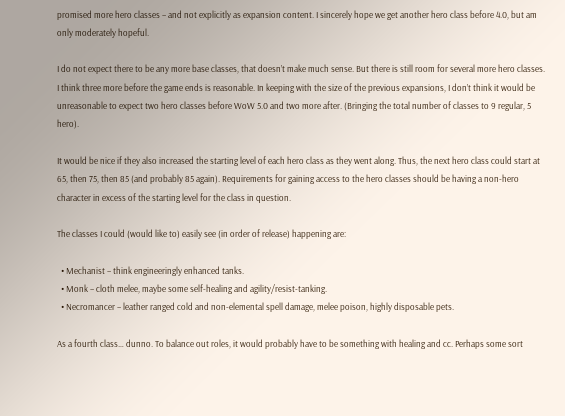promised more hero classes – and not explicitly as expansion content. I sincerely hope we get another hero class before 4.0, but am only moderately hopeful.

I do not expect there to be any more base classes, that doesn’t make much sense. But there is still room for several more hero classes. I think three more before the game ends is reasonable. In keeping with the size of the previous expansions, I don’t think it would be unreasonable to expect two hero classes before WoW 5.0 and two more after. (Bringing the total number of classes to 9 regular, 5 hero).

It would be nice if they also increased the starting level of each hero class as they went along. Thus, the next hero class could start at 65, then 75, then 85 (and probably 85 again). Requirements for gaining access to the hero classes should be having a non-hero character in excess of the starting level for the class in question.

The classes I could (would like to) easily see (in order of release) happening are:

  • Mechanist – think engineeringly enhanced tanks.
  • Monk – cloth melee, maybe some self-healing and agility/resist-tanking.
  • Necromancer – leather ranged cold and non-elemental spell damage, melee poison, highly disposable pets.

As a fourth class… dunno. To balance out roles, it would probably have to be something with healing and cc. Perhaps some sort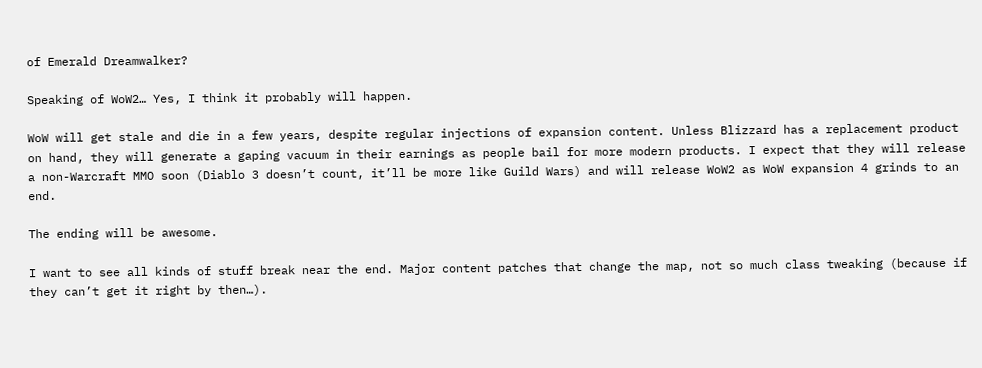of Emerald Dreamwalker?

Speaking of WoW2… Yes, I think it probably will happen.

WoW will get stale and die in a few years, despite regular injections of expansion content. Unless Blizzard has a replacement product on hand, they will generate a gaping vacuum in their earnings as people bail for more modern products. I expect that they will release a non-Warcraft MMO soon (Diablo 3 doesn’t count, it’ll be more like Guild Wars) and will release WoW2 as WoW expansion 4 grinds to an end.

The ending will be awesome.

I want to see all kinds of stuff break near the end. Major content patches that change the map, not so much class tweaking (because if they can’t get it right by then…).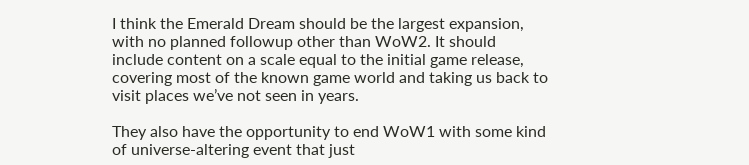I think the Emerald Dream should be the largest expansion, with no planned followup other than WoW2. It should include content on a scale equal to the initial game release, covering most of the known game world and taking us back to visit places we’ve not seen in years.

They also have the opportunity to end WoW1 with some kind of universe-altering event that just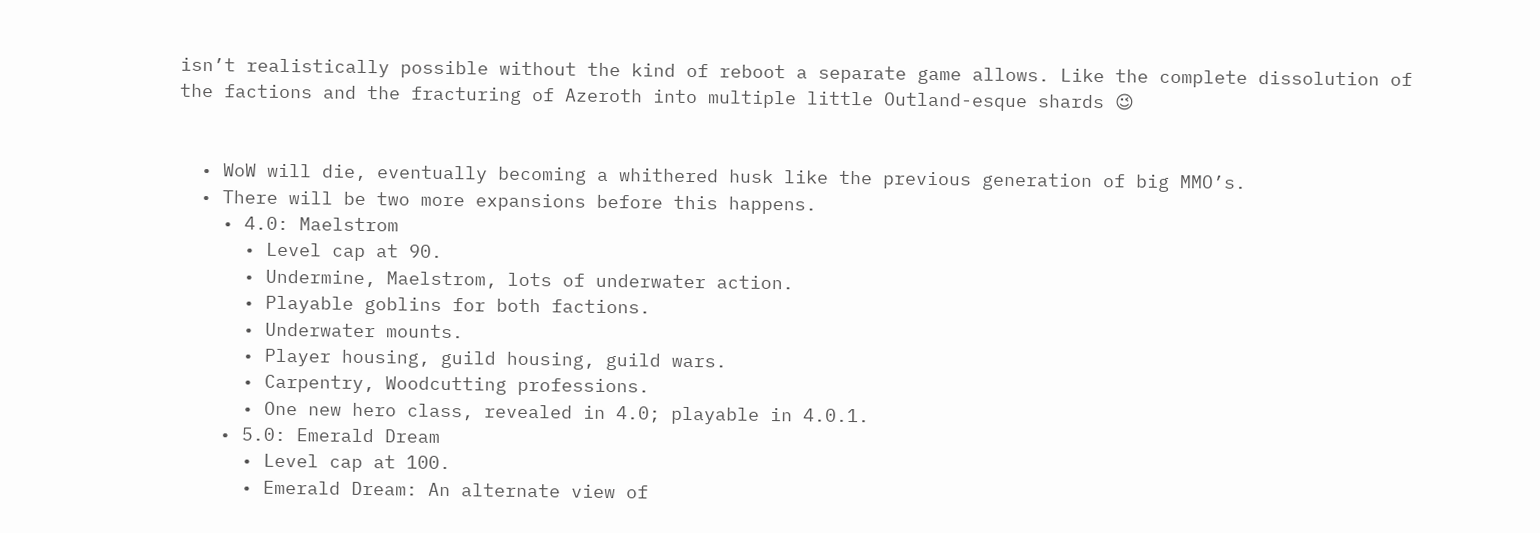isn’t realistically possible without the kind of reboot a separate game allows. Like the complete dissolution of the factions and the fracturing of Azeroth into multiple little Outland-esque shards 😉


  • WoW will die, eventually becoming a whithered husk like the previous generation of big MMO’s.
  • There will be two more expansions before this happens.
    • 4.0: Maelstrom
      • Level cap at 90.
      • Undermine, Maelstrom, lots of underwater action.
      • Playable goblins for both factions.
      • Underwater mounts.
      • Player housing, guild housing, guild wars.
      • Carpentry, Woodcutting professions.
      • One new hero class, revealed in 4.0; playable in 4.0.1.
    • 5.0: Emerald Dream
      • Level cap at 100.
      • Emerald Dream: An alternate view of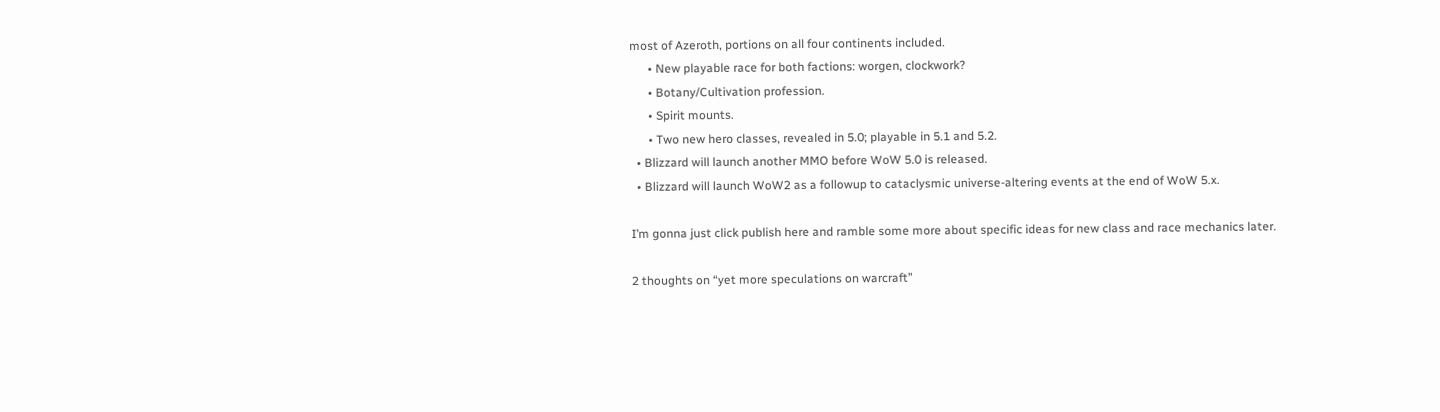most of Azeroth, portions on all four continents included.
      • New playable race for both factions: worgen, clockwork?
      • Botany/Cultivation profession.
      • Spirit mounts.
      • Two new hero classes, revealed in 5.0; playable in 5.1 and 5.2.
  • Blizzard will launch another MMO before WoW 5.0 is released.
  • Blizzard will launch WoW2 as a followup to cataclysmic universe-altering events at the end of WoW 5.x.

I’m gonna just click publish here and ramble some more about specific ideas for new class and race mechanics later.

2 thoughts on “yet more speculations on warcraft”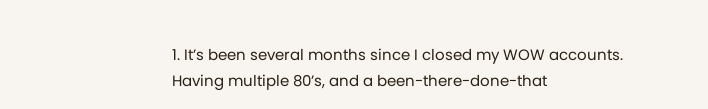1. It’s been several months since I closed my WOW accounts. Having multiple 80’s, and a been-there-done-that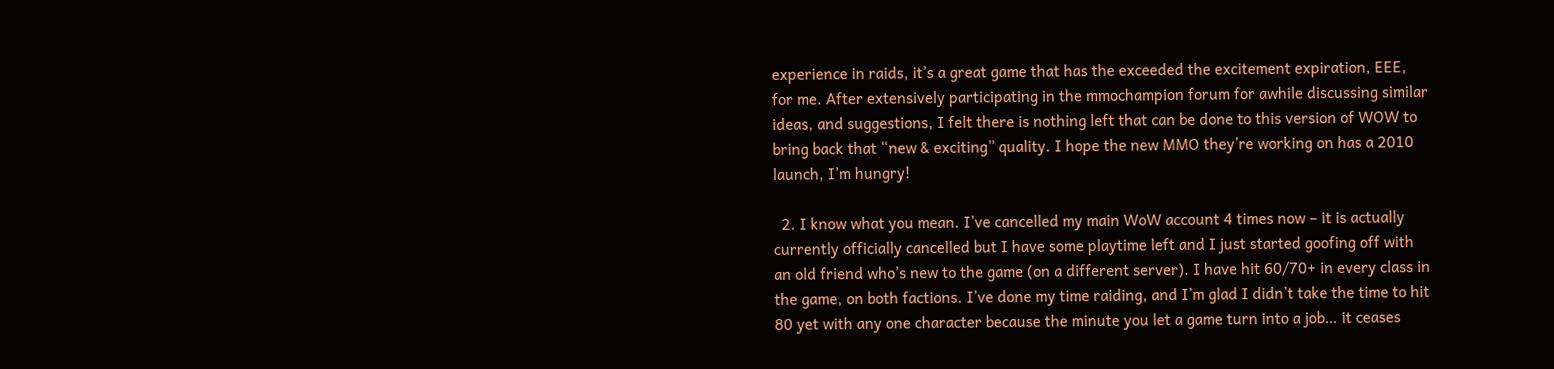experience in raids, it’s a great game that has the exceeded the excitement expiration, EEE, for me. After extensively participating in the mmochampion forum for awhile discussing similar ideas, and suggestions, I felt there is nothing left that can be done to this version of WOW to bring back that “new & exciting” quality. I hope the new MMO they’re working on has a 2010 launch, I’m hungry!

  2. I know what you mean. I’ve cancelled my main WoW account 4 times now – it is actually currently officially cancelled but I have some playtime left and I just started goofing off with an old friend who’s new to the game (on a different server). I have hit 60/70+ in every class in the game, on both factions. I’ve done my time raiding, and I’m glad I didn’t take the time to hit 80 yet with any one character because the minute you let a game turn into a job… it ceases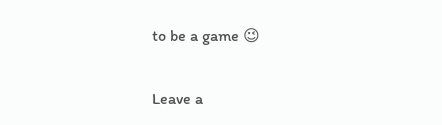to be a game 😉

Leave a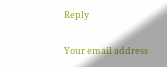Reply

Your email address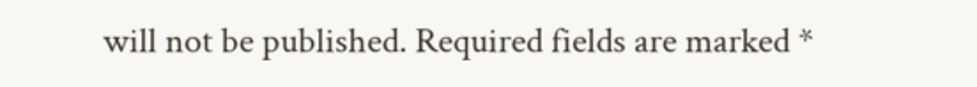will not be published. Required fields are marked *